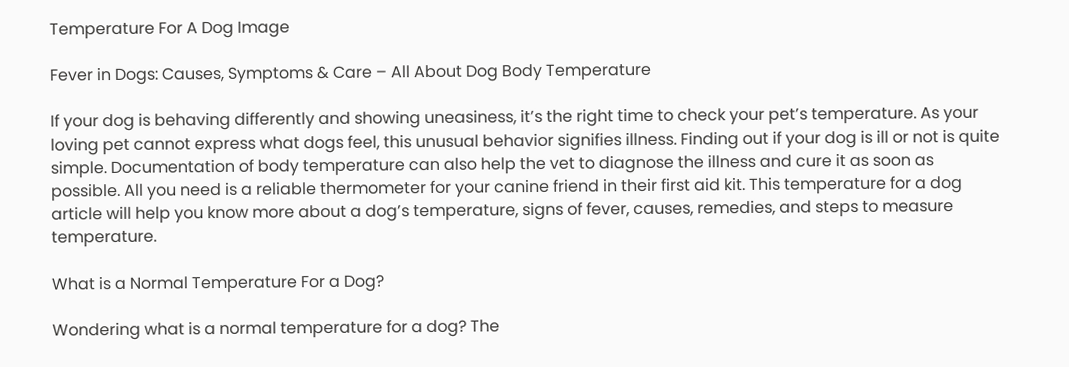Temperature For A Dog Image

Fever in Dogs: Causes, Symptoms & Care – All About Dog Body Temperature

If your dog is behaving differently and showing uneasiness, it’s the right time to check your pet’s temperature. As your loving pet cannot express what dogs feel, this unusual behavior signifies illness. Finding out if your dog is ill or not is quite simple. Documentation of body temperature can also help the vet to diagnose the illness and cure it as soon as possible. All you need is a reliable thermometer for your canine friend in their first aid kit. This temperature for a dog article will help you know more about a dog’s temperature, signs of fever, causes, remedies, and steps to measure temperature.

What is a Normal Temperature For a Dog?

Wondering what is a normal temperature for a dog? The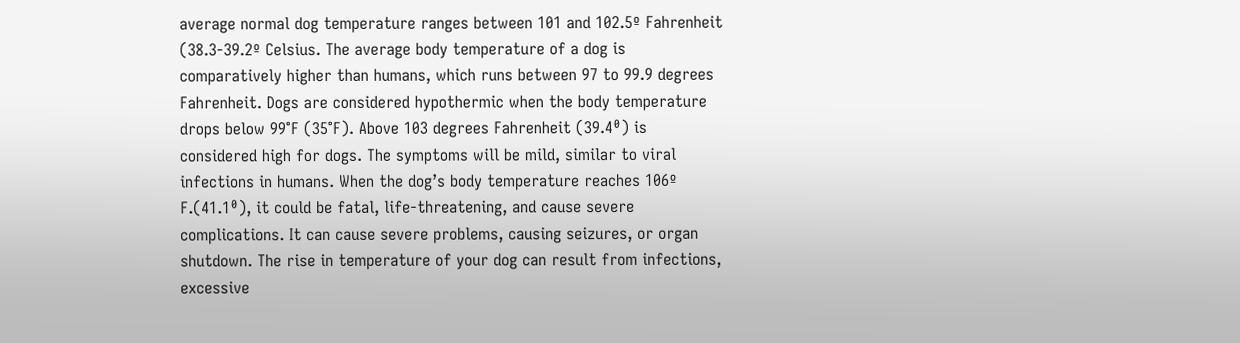average normal dog temperature ranges between 101 and 102.5º Fahrenheit (38.3-39.2º Celsius. The average body temperature of a dog is comparatively higher than humans, which runs between 97 to 99.9 degrees Fahrenheit. Dogs are considered hypothermic when the body temperature drops below 99°F (35°F). Above 103 degrees Fahrenheit (39.4⁰) is considered high for dogs. The symptoms will be mild, similar to viral infections in humans. When the dog’s body temperature reaches 106º F.(41.1⁰), it could be fatal, life-threatening, and cause severe complications. It can cause severe problems, causing seizures, or organ shutdown. The rise in temperature of your dog can result from infections, excessive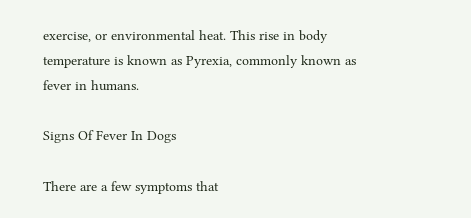exercise, or environmental heat. This rise in body temperature is known as Pyrexia, commonly known as fever in humans.

Signs Of Fever In Dogs

There are a few symptoms that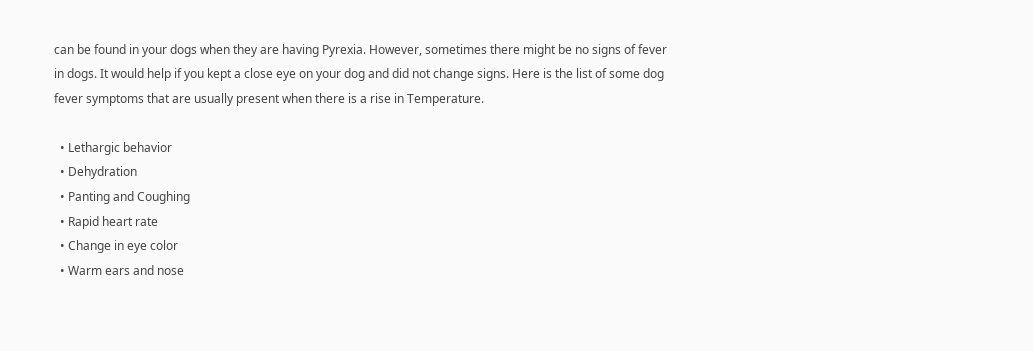can be found in your dogs when they are having Pyrexia. However, sometimes there might be no signs of fever in dogs. It would help if you kept a close eye on your dog and did not change signs. Here is the list of some dog fever symptoms that are usually present when there is a rise in Temperature.

  • Lethargic behavior
  • Dehydration
  • Panting and Coughing
  • Rapid heart rate
  • Change in eye color
  • Warm ears and nose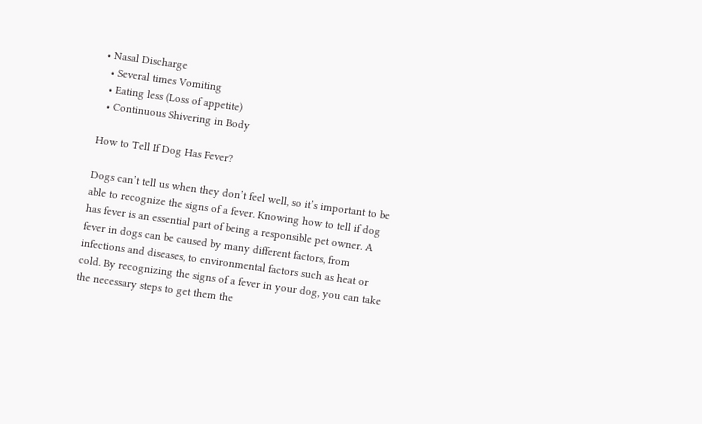• Nasal Discharge
  • Several times Vomiting
  • Eating less (Loss of appetite)
  • Continuous Shivering in Body

How to Tell If Dog Has Fever?

Dogs can’t tell us when they don’t feel well, so it’s important to be able to recognize the signs of a fever. Knowing how to tell if dog has fever is an essential part of being a responsible pet owner. A fever in dogs can be caused by many different factors, from infections and diseases, to environmental factors such as heat or cold. By recognizing the signs of a fever in your dog, you can take the necessary steps to get them the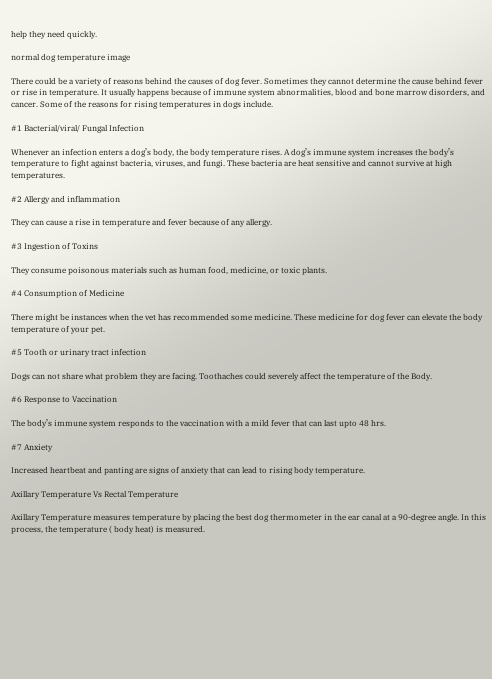help they need quickly.

normal dog temperature image

There could be a variety of reasons behind the causes of dog fever. Sometimes they cannot determine the cause behind fever or rise in temperature. It usually happens because of immune system abnormalities, blood and bone marrow disorders, and cancer. Some of the reasons for rising temperatures in dogs include.

#1 Bacterial/viral/ Fungal Infection

Whenever an infection enters a dog’s body, the body temperature rises. A dog’s immune system increases the body’s temperature to fight against bacteria, viruses, and fungi. These bacteria are heat sensitive and cannot survive at high temperatures.

#2 Allergy and inflammation

They can cause a rise in temperature and fever because of any allergy.

#3 Ingestion of Toxins

They consume poisonous materials such as human food, medicine, or toxic plants.

#4 Consumption of Medicine

There might be instances when the vet has recommended some medicine. These medicine for dog fever can elevate the body temperature of your pet.

#5 Tooth or urinary tract infection

Dogs can not share what problem they are facing. Toothaches could severely affect the temperature of the Body.

#6 Response to Vaccination

The body’s immune system responds to the vaccination with a mild fever that can last upto 48 hrs.

#7 Anxiety

Increased heartbeat and panting are signs of anxiety that can lead to rising body temperature.

Axillary Temperature Vs Rectal Temperature

Axillary Temperature measures temperature by placing the best dog thermometer in the ear canal at a 90-degree angle. In this process, the temperature ( body heat) is measured.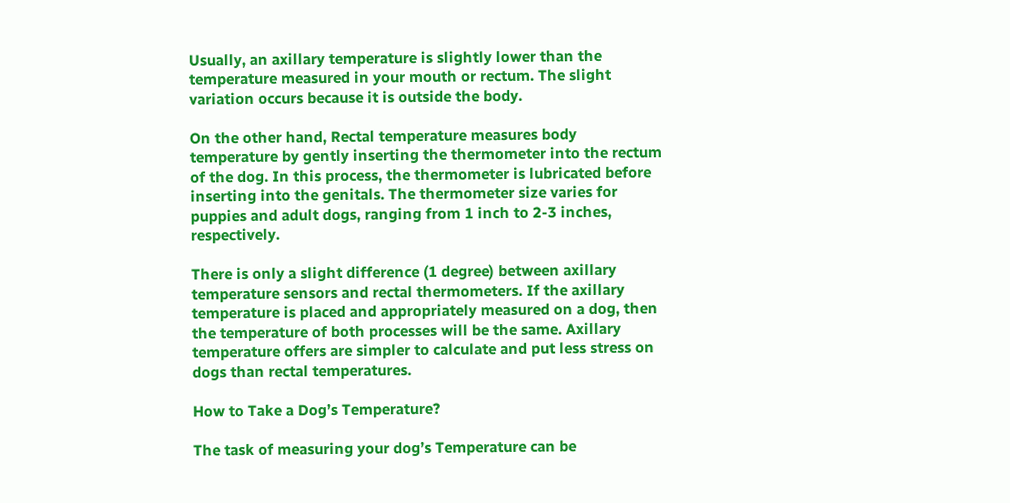Usually, an axillary temperature is slightly lower than the temperature measured in your mouth or rectum. The slight variation occurs because it is outside the body.

On the other hand, Rectal temperature measures body temperature by gently inserting the thermometer into the rectum of the dog. In this process, the thermometer is lubricated before inserting into the genitals. The thermometer size varies for puppies and adult dogs, ranging from 1 inch to 2-3 inches, respectively.

There is only a slight difference (1 degree) between axillary temperature sensors and rectal thermometers. If the axillary temperature is placed and appropriately measured on a dog, then the temperature of both processes will be the same. Axillary temperature offers are simpler to calculate and put less stress on dogs than rectal temperatures.

How to Take a Dog’s Temperature?

The task of measuring your dog’s Temperature can be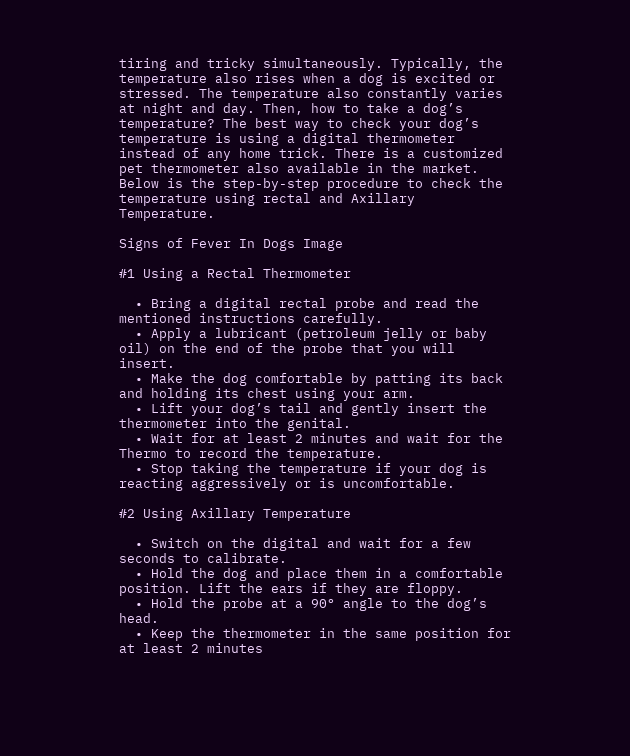tiring and tricky simultaneously. Typically, the temperature also rises when a dog is excited or stressed. The temperature also constantly varies at night and day. Then, how to take a dog’s temperature? The best way to check your dog’s temperature is using a digital thermometer instead of any home trick. There is a customized pet thermometer also available in the market. Below is the step-by-step procedure to check the temperature using rectal and Axillary Temperature.

Signs of Fever In Dogs Image

#1 Using a Rectal Thermometer

  • Bring a digital rectal probe and read the mentioned instructions carefully.
  • Apply a lubricant (petroleum jelly or baby oil) on the end of the probe that you will insert.
  • Make the dog comfortable by patting its back and holding its chest using your arm.
  • Lift your dog’s tail and gently insert the thermometer into the genital.
  • Wait for at least 2 minutes and wait for the Thermo to record the temperature.
  • Stop taking the temperature if your dog is reacting aggressively or is uncomfortable.

#2 Using Axillary Temperature

  • Switch on the digital and wait for a few seconds to calibrate.
  • Hold the dog and place them in a comfortable position. Lift the ears if they are floppy.
  • Hold the probe at a 90° angle to the dog’s head.
  • Keep the thermometer in the same position for at least 2 minutes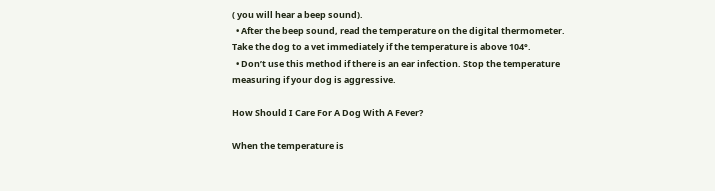( you will hear a beep sound).
  • After the beep sound, read the temperature on the digital thermometer. Take the dog to a vet immediately if the temperature is above 104°.
  • Don’t use this method if there is an ear infection. Stop the temperature measuring if your dog is aggressive.

How Should I Care For A Dog With A Fever?

When the temperature is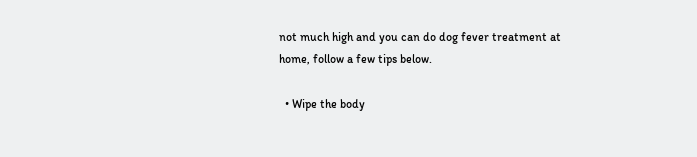not much high and you can do dog fever treatment at home, follow a few tips below.

  • Wipe the body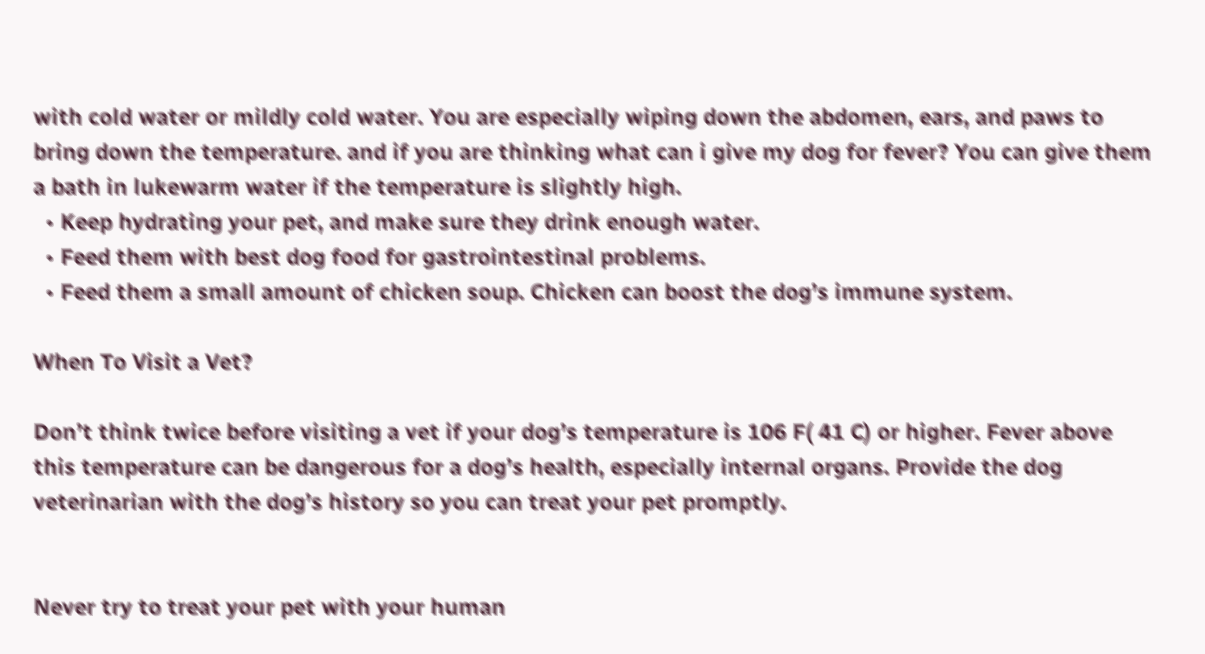with cold water or mildly cold water. You are especially wiping down the abdomen, ears, and paws to bring down the temperature. and if you are thinking what can i give my dog for fever? You can give them a bath in lukewarm water if the temperature is slightly high.
  • Keep hydrating your pet, and make sure they drink enough water.
  • Feed them with best dog food for gastrointestinal problems.
  • Feed them a small amount of chicken soup. Chicken can boost the dog’s immune system.

When To Visit a Vet?

Don’t think twice before visiting a vet if your dog’s temperature is 106 F( 41 C) or higher. Fever above this temperature can be dangerous for a dog’s health, especially internal organs. Provide the dog veterinarian with the dog’s history so you can treat your pet promptly.


Never try to treat your pet with your human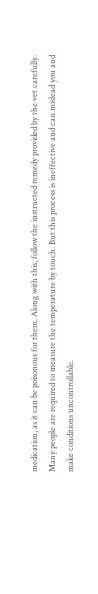medication, as it can be poisonous for them. Along with this, follow the instructed remedy provided by the vet carefully. Many people are required to measure the temperature by touch. But this process is ineffective and can mislead you and make conditions uncontrollable.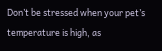Don’t be stressed when your pet’s temperature is high, as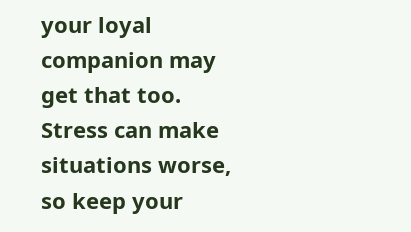your loyal companion may get that too. Stress can make situations worse, so keep your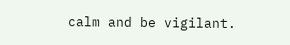calm and be vigilant.